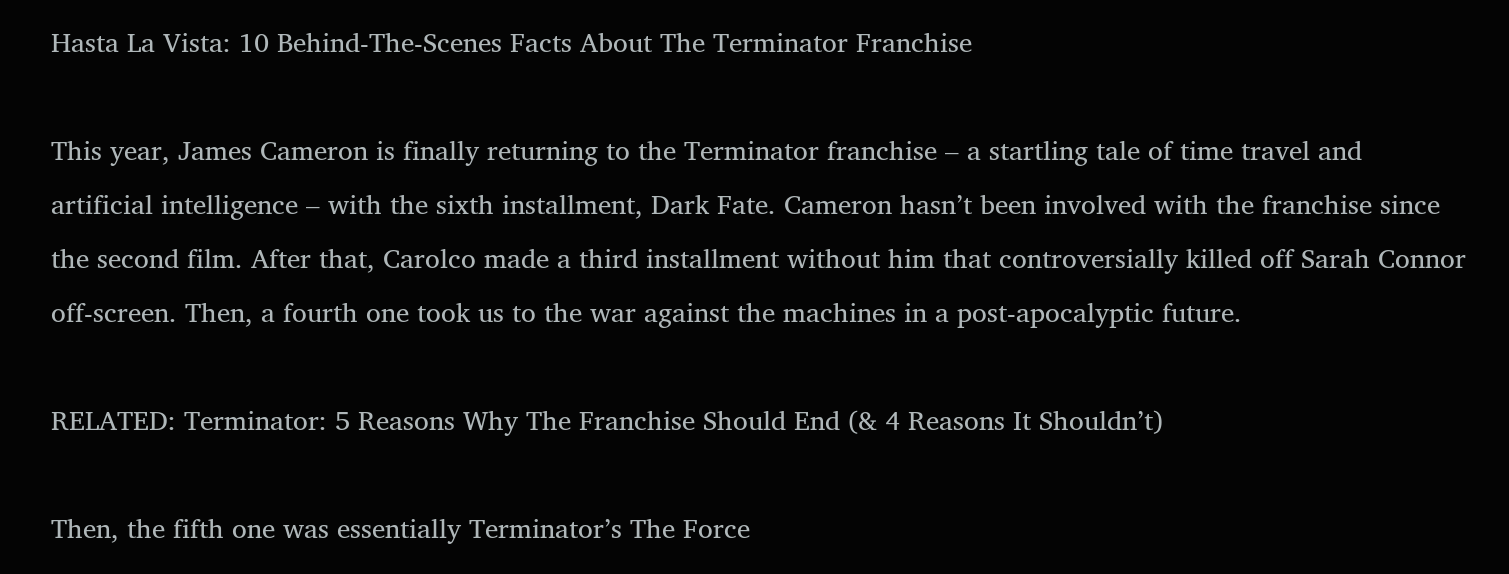Hasta La Vista: 10 Behind-The-Scenes Facts About The Terminator Franchise

This year, James Cameron is finally returning to the Terminator franchise – a startling tale of time travel and artificial intelligence – with the sixth installment, Dark Fate. Cameron hasn’t been involved with the franchise since the second film. After that, Carolco made a third installment without him that controversially killed off Sarah Connor off-screen. Then, a fourth one took us to the war against the machines in a post-apocalyptic future.

RELATED: Terminator: 5 Reasons Why The Franchise Should End (& 4 Reasons It Shouldn’t)

Then, the fifth one was essentially Terminator’s The Force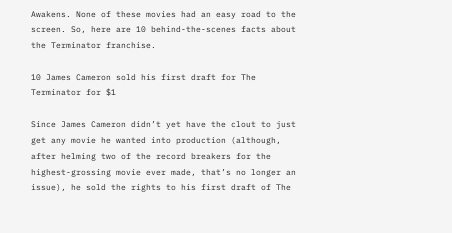Awakens. None of these movies had an easy road to the screen. So, here are 10 behind-the-scenes facts about the Terminator franchise.

10 James Cameron sold his first draft for The Terminator for $1

Since James Cameron didn’t yet have the clout to just get any movie he wanted into production (although, after helming two of the record breakers for the highest-grossing movie ever made, that’s no longer an issue), he sold the rights to his first draft of The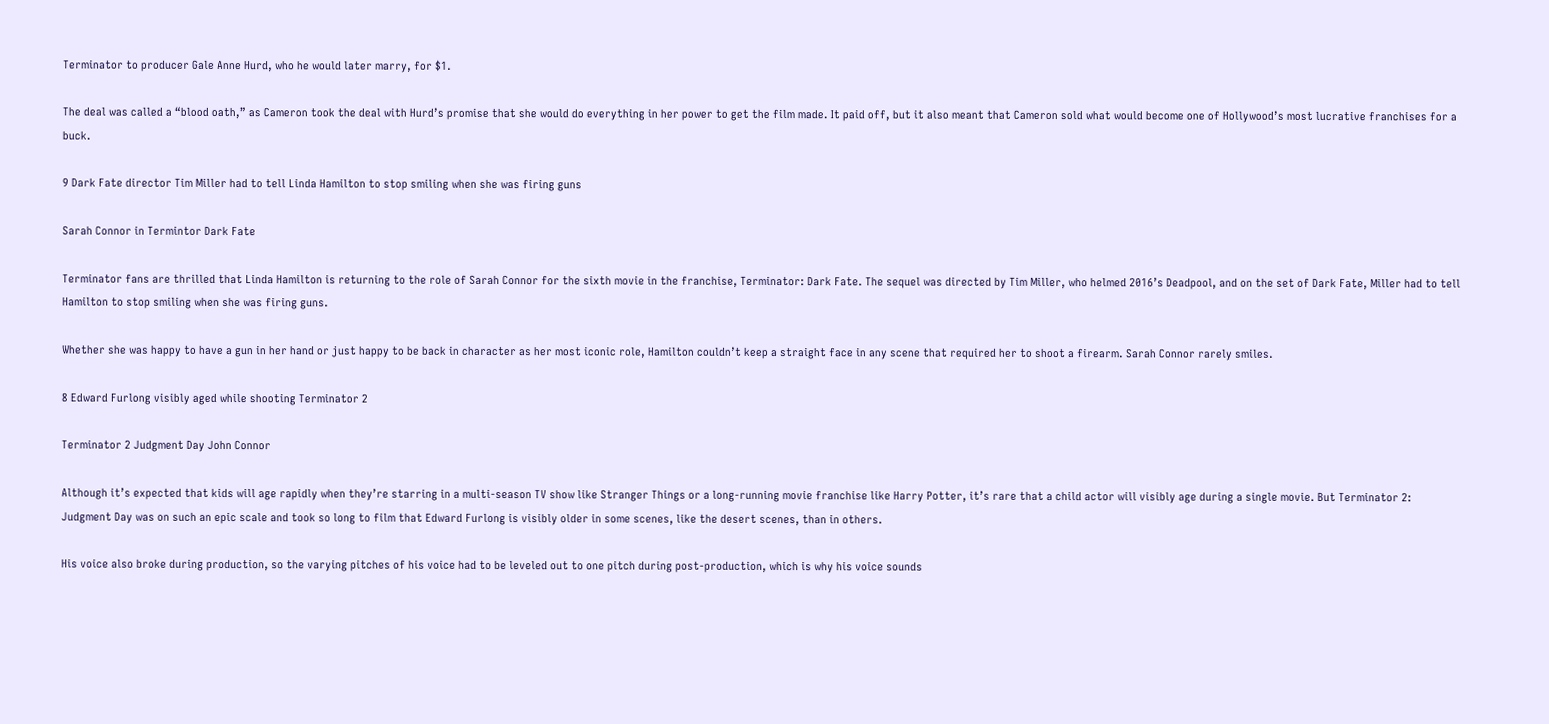Terminator to producer Gale Anne Hurd, who he would later marry, for $1.

The deal was called a “blood oath,” as Cameron took the deal with Hurd’s promise that she would do everything in her power to get the film made. It paid off, but it also meant that Cameron sold what would become one of Hollywood’s most lucrative franchises for a buck.

9 Dark Fate director Tim Miller had to tell Linda Hamilton to stop smiling when she was firing guns

Sarah Connor in Termintor Dark Fate

Terminator fans are thrilled that Linda Hamilton is returning to the role of Sarah Connor for the sixth movie in the franchise, Terminator: Dark Fate. The sequel was directed by Tim Miller, who helmed 2016’s Deadpool, and on the set of Dark Fate, Miller had to tell Hamilton to stop smiling when she was firing guns.

Whether she was happy to have a gun in her hand or just happy to be back in character as her most iconic role, Hamilton couldn’t keep a straight face in any scene that required her to shoot a firearm. Sarah Connor rarely smiles.

8 Edward Furlong visibly aged while shooting Terminator 2

Terminator 2 Judgment Day John Connor

Although it’s expected that kids will age rapidly when they’re starring in a multi-season TV show like Stranger Things or a long-running movie franchise like Harry Potter, it’s rare that a child actor will visibly age during a single movie. But Terminator 2: Judgment Day was on such an epic scale and took so long to film that Edward Furlong is visibly older in some scenes, like the desert scenes, than in others.

His voice also broke during production, so the varying pitches of his voice had to be leveled out to one pitch during post-production, which is why his voice sounds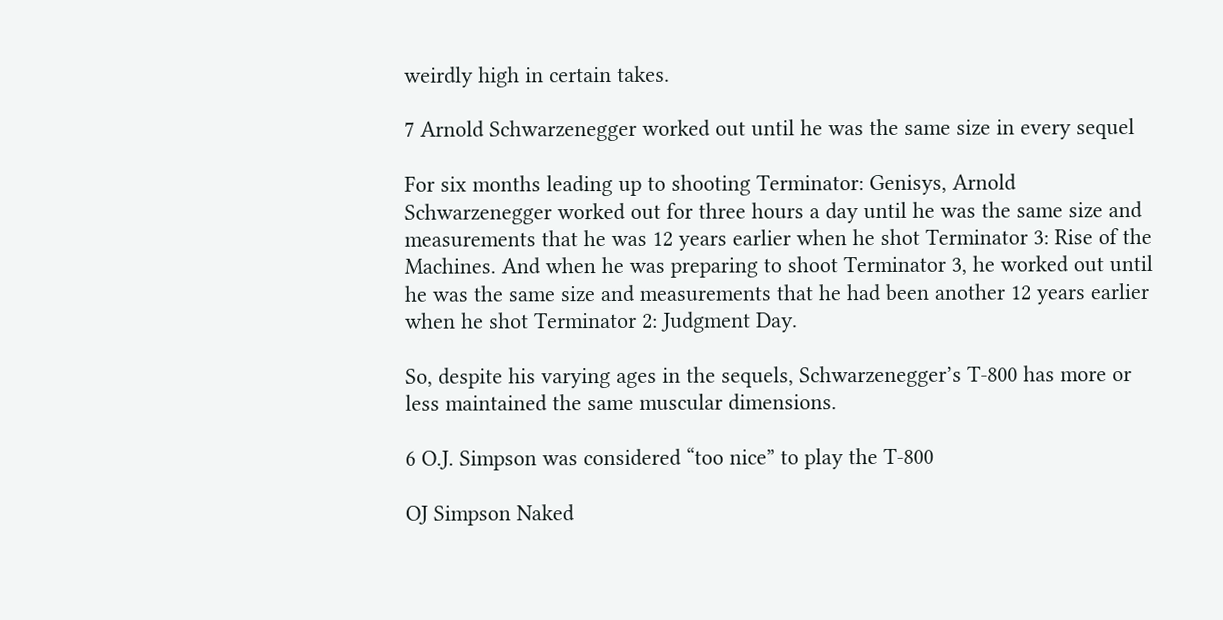weirdly high in certain takes.

7 Arnold Schwarzenegger worked out until he was the same size in every sequel

For six months leading up to shooting Terminator: Genisys, Arnold Schwarzenegger worked out for three hours a day until he was the same size and measurements that he was 12 years earlier when he shot Terminator 3: Rise of the Machines. And when he was preparing to shoot Terminator 3, he worked out until he was the same size and measurements that he had been another 12 years earlier when he shot Terminator 2: Judgment Day.

So, despite his varying ages in the sequels, Schwarzenegger’s T-800 has more or less maintained the same muscular dimensions.

6 O.J. Simpson was considered “too nice” to play the T-800

OJ Simpson Naked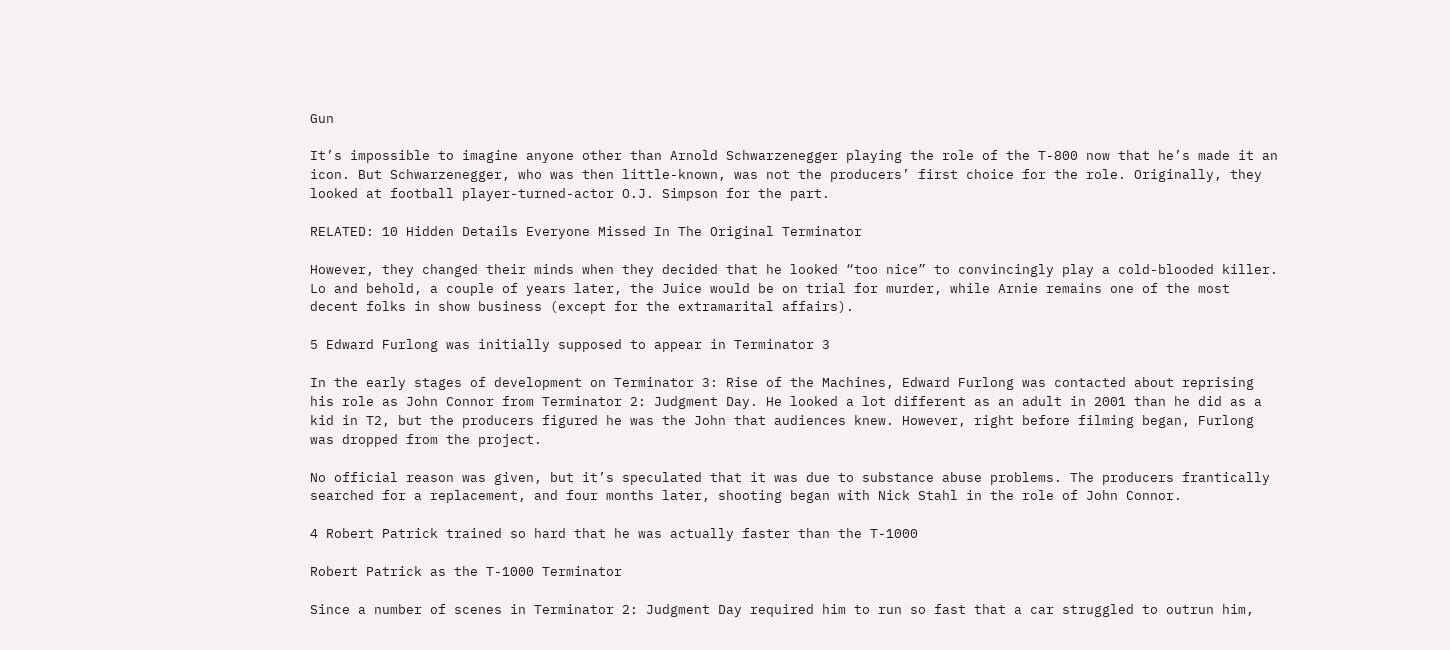Gun

It’s impossible to imagine anyone other than Arnold Schwarzenegger playing the role of the T-800 now that he’s made it an icon. But Schwarzenegger, who was then little-known, was not the producers’ first choice for the role. Originally, they looked at football player-turned-actor O.J. Simpson for the part.

RELATED: 10 Hidden Details Everyone Missed In The Original Terminator

However, they changed their minds when they decided that he looked “too nice” to convincingly play a cold-blooded killer. Lo and behold, a couple of years later, the Juice would be on trial for murder, while Arnie remains one of the most decent folks in show business (except for the extramarital affairs).

5 Edward Furlong was initially supposed to appear in Terminator 3

In the early stages of development on Terminator 3: Rise of the Machines, Edward Furlong was contacted about reprising his role as John Connor from Terminator 2: Judgment Day. He looked a lot different as an adult in 2001 than he did as a kid in T2, but the producers figured he was the John that audiences knew. However, right before filming began, Furlong was dropped from the project.

No official reason was given, but it’s speculated that it was due to substance abuse problems. The producers frantically searched for a replacement, and four months later, shooting began with Nick Stahl in the role of John Connor.

4 Robert Patrick trained so hard that he was actually faster than the T-1000

Robert Patrick as the T-1000 Terminator

Since a number of scenes in Terminator 2: Judgment Day required him to run so fast that a car struggled to outrun him,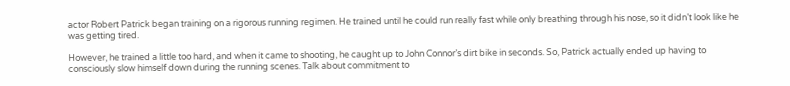actor Robert Patrick began training on a rigorous running regimen. He trained until he could run really fast while only breathing through his nose, so it didn’t look like he was getting tired.

However, he trained a little too hard, and when it came to shooting, he caught up to John Connor’s dirt bike in seconds. So, Patrick actually ended up having to consciously slow himself down during the running scenes. Talk about commitment to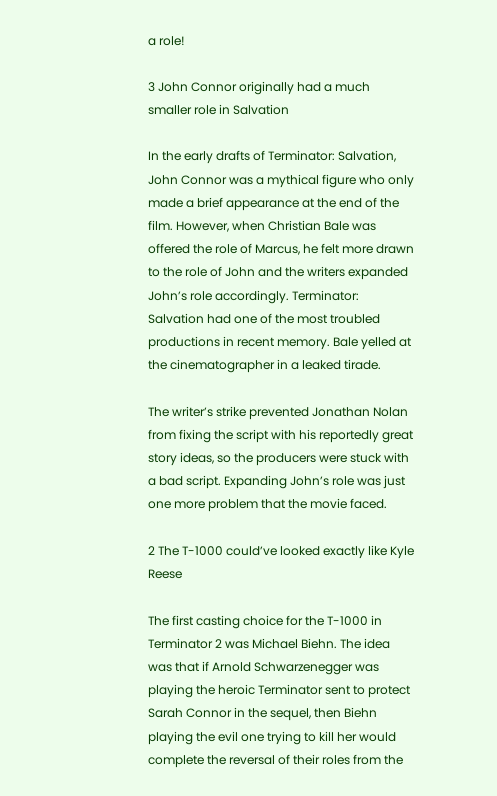a role!

3 John Connor originally had a much smaller role in Salvation

In the early drafts of Terminator: Salvation, John Connor was a mythical figure who only made a brief appearance at the end of the film. However, when Christian Bale was offered the role of Marcus, he felt more drawn to the role of John and the writers expanded John’s role accordingly. Terminator: Salvation had one of the most troubled productions in recent memory. Bale yelled at the cinematographer in a leaked tirade.

The writer’s strike prevented Jonathan Nolan from fixing the script with his reportedly great story ideas, so the producers were stuck with a bad script. Expanding John’s role was just one more problem that the movie faced.

2 The T-1000 could’ve looked exactly like Kyle Reese

The first casting choice for the T-1000 in Terminator 2 was Michael Biehn. The idea was that if Arnold Schwarzenegger was playing the heroic Terminator sent to protect Sarah Connor in the sequel, then Biehn playing the evil one trying to kill her would complete the reversal of their roles from the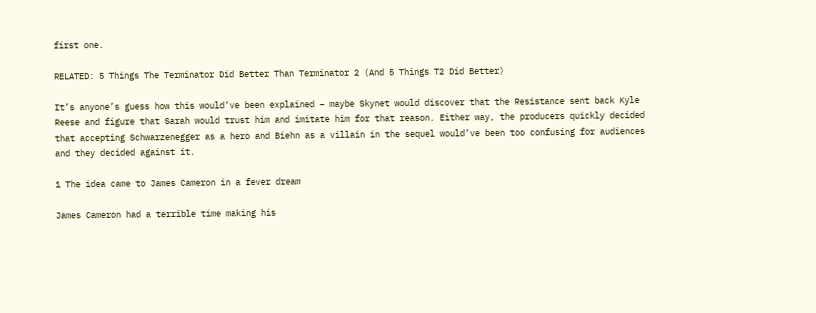first one.

RELATED: 5 Things The Terminator Did Better Than Terminator 2 (And 5 Things T2 Did Better)

It’s anyone’s guess how this would’ve been explained – maybe Skynet would discover that the Resistance sent back Kyle Reese and figure that Sarah would trust him and imitate him for that reason. Either way, the producers quickly decided that accepting Schwarzenegger as a hero and Biehn as a villain in the sequel would’ve been too confusing for audiences and they decided against it.

1 The idea came to James Cameron in a fever dream

James Cameron had a terrible time making his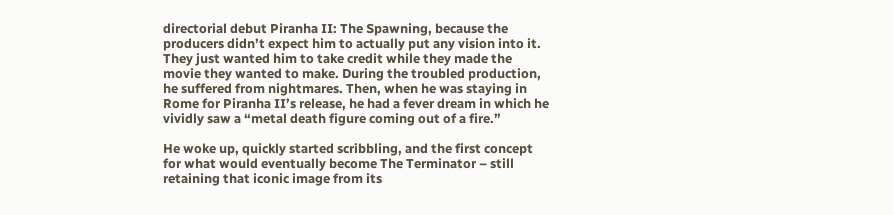directorial debut Piranha II: The Spawning, because the producers didn’t expect him to actually put any vision into it. They just wanted him to take credit while they made the movie they wanted to make. During the troubled production, he suffered from nightmares. Then, when he was staying in Rome for Piranha II’s release, he had a fever dream in which he vividly saw a “metal death figure coming out of a fire.”

He woke up, quickly started scribbling, and the first concept for what would eventually become The Terminator – still retaining that iconic image from its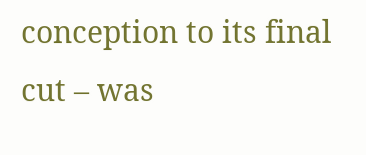conception to its final cut – was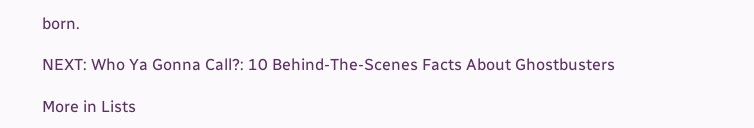born.

NEXT: Who Ya Gonna Call?: 10 Behind-The-Scenes Facts About Ghostbusters

More in Lists